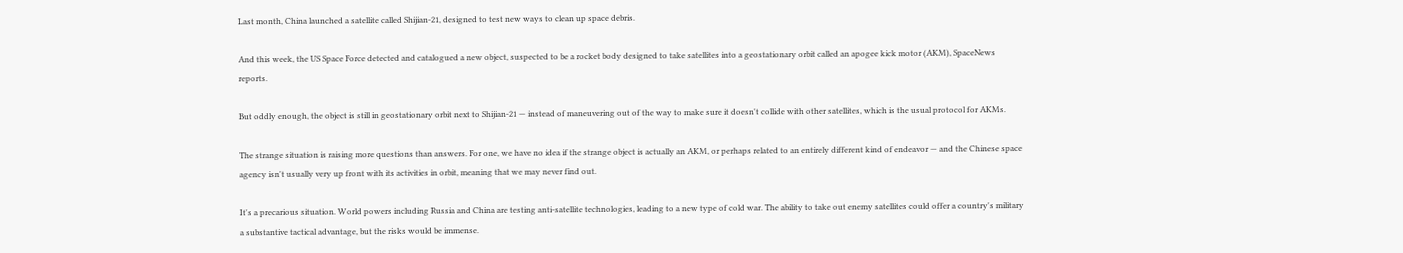Last month, China launched a satellite called Shijian-21, designed to test new ways to clean up space debris.

And this week, the US Space Force detected and catalogued a new object, suspected to be a rocket body designed to take satellites into a geostationary orbit called an apogee kick motor (AKM), SpaceNews reports.

But oddly enough, the object is still in geostationary orbit next to Shijian-21 — instead of maneuvering out of the way to make sure it doesn't collide with other satellites, which is the usual protocol for AKMs.

The strange situation is raising more questions than answers. For one, we have no idea if the strange object is actually an AKM, or perhaps related to an entirely different kind of endeavor — and the Chinese space agency isn't usually very up front with its activities in orbit, meaning that we may never find out.

It's a precarious situation. World powers including Russia and China are testing anti-satellite technologies, leading to a new type of cold war. The ability to take out enemy satellites could offer a country's military a substantive tactical advantage, but the risks would be immense.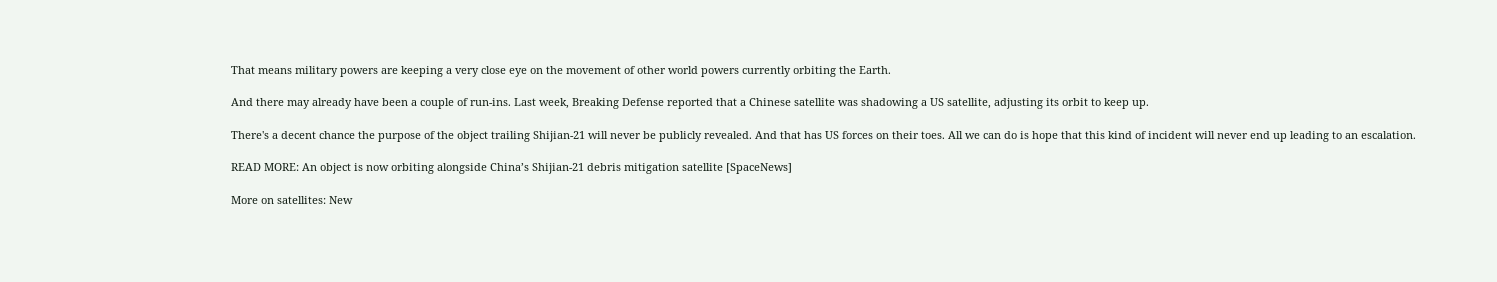That means military powers are keeping a very close eye on the movement of other world powers currently orbiting the Earth.

And there may already have been a couple of run-ins. Last week, Breaking Defense reported that a Chinese satellite was shadowing a US satellite, adjusting its orbit to keep up.

There's a decent chance the purpose of the object trailing Shijian-21 will never be publicly revealed. And that has US forces on their toes. All we can do is hope that this kind of incident will never end up leading to an escalation.

READ MORE: An object is now orbiting alongside China’s Shijian-21 debris mitigation satellite [SpaceNews]

More on satellites: New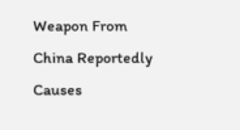Weapon From China Reportedly Causes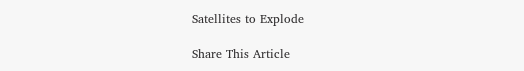Satellites to Explode

Share This Article